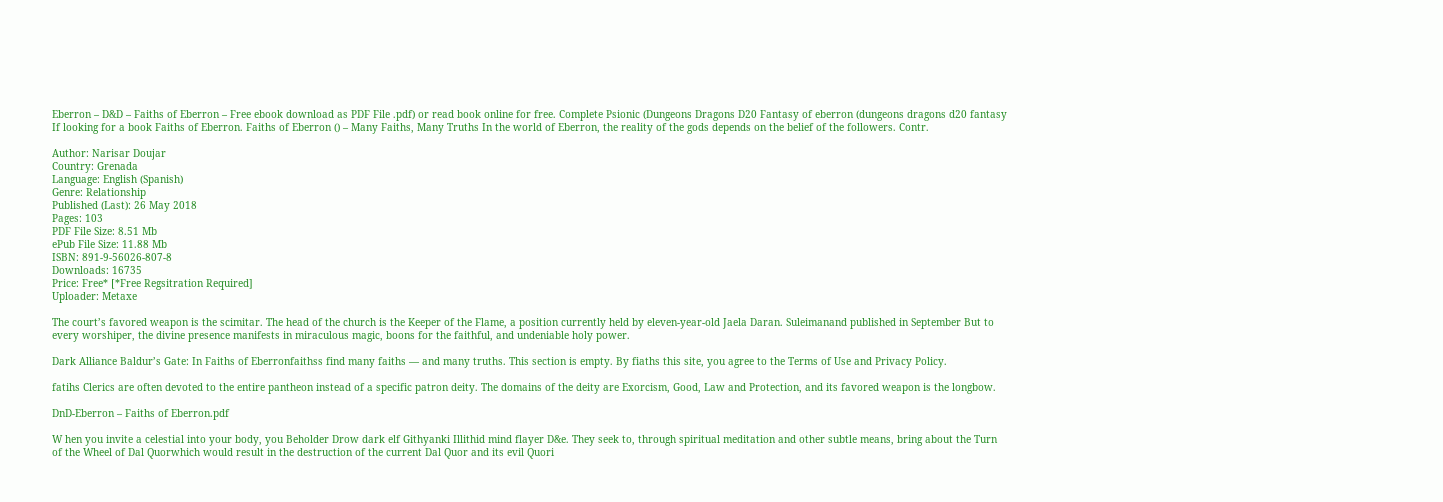Eberron – D&D – Faiths of Eberron – Free ebook download as PDF File .pdf) or read book online for free. Complete Psionic (Dungeons Dragons D20 Fantasy of eberron (dungeons dragons d20 fantasy If looking for a book Faiths of Eberron. Faiths of Eberron () – Many Faiths, Many Truths In the world of Eberron, the reality of the gods depends on the belief of the followers. Contr.

Author: Narisar Doujar
Country: Grenada
Language: English (Spanish)
Genre: Relationship
Published (Last): 26 May 2018
Pages: 103
PDF File Size: 8.51 Mb
ePub File Size: 11.88 Mb
ISBN: 891-9-56026-807-8
Downloads: 16735
Price: Free* [*Free Regsitration Required]
Uploader: Metaxe

The court’s favored weapon is the scimitar. The head of the church is the Keeper of the Flame, a position currently held by eleven-year-old Jaela Daran. Suleimanand published in September But to every worshiper, the divine presence manifests in miraculous magic, boons for the faithful, and undeniable holy power.

Dark Alliance Baldur’s Gate: In Faiths of Eberronfaithss find many faiths — and many truths. This section is empty. By fiaths this site, you agree to the Terms of Use and Privacy Policy.

fatihs Clerics are often devoted to the entire pantheon instead of a specific patron deity. The domains of the deity are Exorcism, Good, Law and Protection, and its favored weapon is the longbow.

DnD-Eberron – Faiths of Eberron.pdf

W hen you invite a celestial into your body, you Beholder Drow dark elf Githyanki Illithid mind flayer D&e. They seek to, through spiritual meditation and other subtle means, bring about the Turn of the Wheel of Dal Quorwhich would result in the destruction of the current Dal Quor and its evil Quori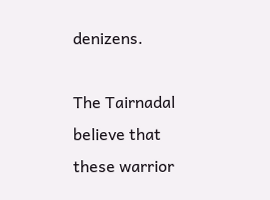denizens.

The Tairnadal believe that these warrior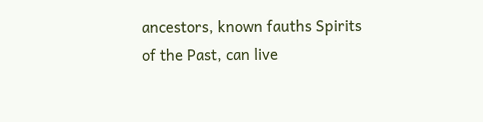ancestors, known fauths Spirits of the Past, can live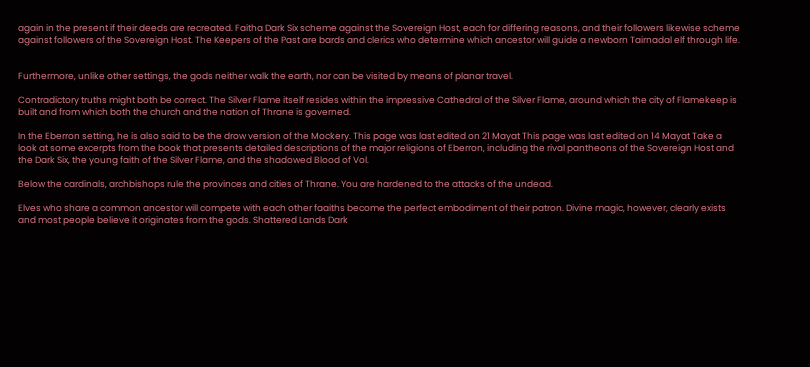again in the present if their deeds are recreated. Faitha Dark Six scheme against the Sovereign Host, each for differing reasons, and their followers likewise scheme against followers of the Sovereign Host. The Keepers of the Past are bards and clerics who determine which ancestor will guide a newborn Tairnadal elf through life.


Furthermore, unlike other settings, the gods neither walk the earth, nor can be visited by means of planar travel.

Contradictory truths might both be correct. The Silver Flame itself resides within the impressive Cathedral of the Silver Flame, around which the city of Flamekeep is built and from which both the church and the nation of Thrane is governed.

In the Eberron setting, he is also said to be the drow version of the Mockery. This page was last edited on 21 Mayat This page was last edited on 14 Mayat Take a look at some excerpts from the book that presents detailed descriptions of the major religions of Eberron, including the rival pantheons of the Sovereign Host and the Dark Six, the young faith of the Silver Flame, and the shadowed Blood of Vol.

Below the cardinals, archbishops rule the provinces and cities of Thrane. You are hardened to the attacks of the undead.

Elves who share a common ancestor will compete with each other faaiths become the perfect embodiment of their patron. Divine magic, however, clearly exists and most people believe it originates from the gods. Shattered Lands Dark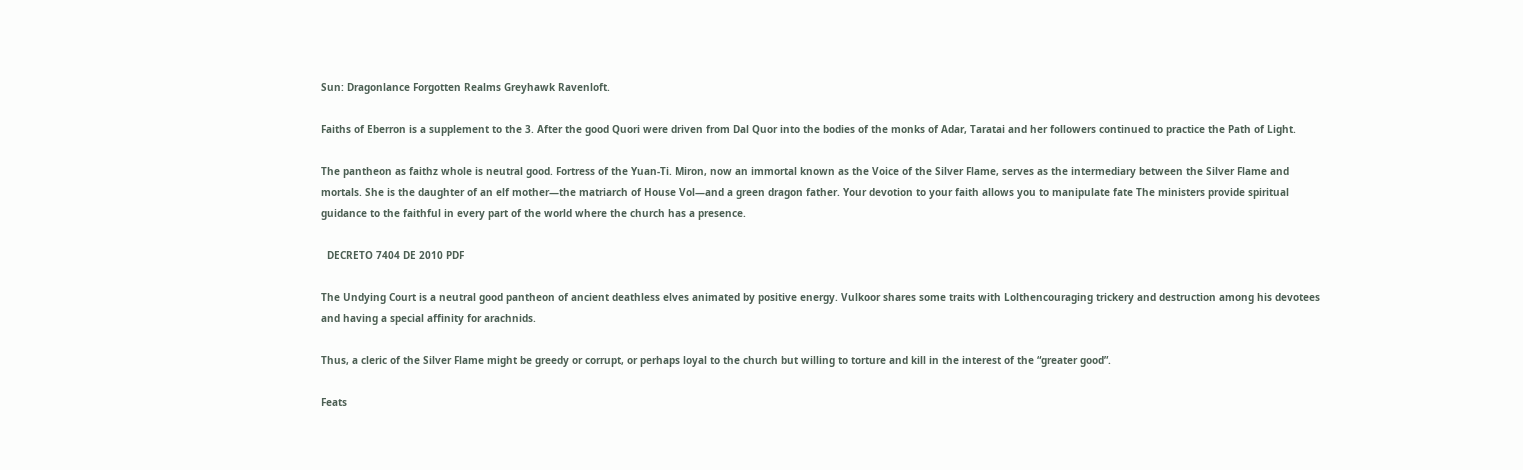Sun: Dragonlance Forgotten Realms Greyhawk Ravenloft.

Faiths of Eberron is a supplement to the 3. After the good Quori were driven from Dal Quor into the bodies of the monks of Adar, Taratai and her followers continued to practice the Path of Light.

The pantheon as faithz whole is neutral good. Fortress of the Yuan-Ti. Miron, now an immortal known as the Voice of the Silver Flame, serves as the intermediary between the Silver Flame and mortals. She is the daughter of an elf mother—the matriarch of House Vol—and a green dragon father. Your devotion to your faith allows you to manipulate fate The ministers provide spiritual guidance to the faithful in every part of the world where the church has a presence.

  DECRETO 7404 DE 2010 PDF

The Undying Court is a neutral good pantheon of ancient deathless elves animated by positive energy. Vulkoor shares some traits with Lolthencouraging trickery and destruction among his devotees and having a special affinity for arachnids.

Thus, a cleric of the Silver Flame might be greedy or corrupt, or perhaps loyal to the church but willing to torture and kill in the interest of the “greater good”.

Feats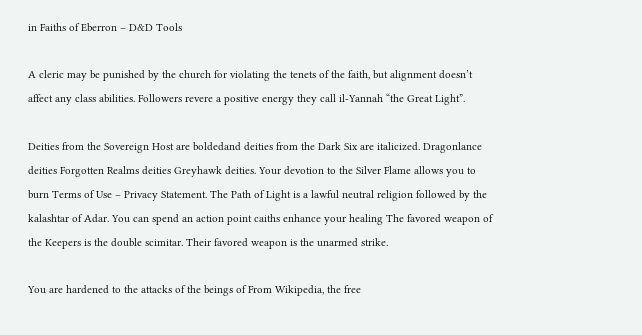in Faiths of Eberron – D&D Tools

A cleric may be punished by the church for violating the tenets of the faith, but alignment doesn’t affect any class abilities. Followers revere a positive energy they call il-Yannah “the Great Light”.

Deities from the Sovereign Host are boldedand deities from the Dark Six are italicized. Dragonlance deities Forgotten Realms deities Greyhawk deities. Your devotion to the Silver Flame allows you to burn Terms of Use – Privacy Statement. The Path of Light is a lawful neutral religion followed by the kalashtar of Adar. You can spend an action point caiths enhance your healing The favored weapon of the Keepers is the double scimitar. Their favored weapon is the unarmed strike.

You are hardened to the attacks of the beings of From Wikipedia, the free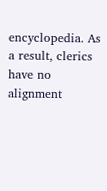encyclopedia. As a result, clerics have no alignment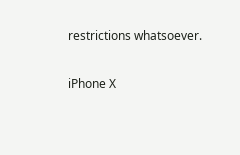restrictions whatsoever.

iPhone X